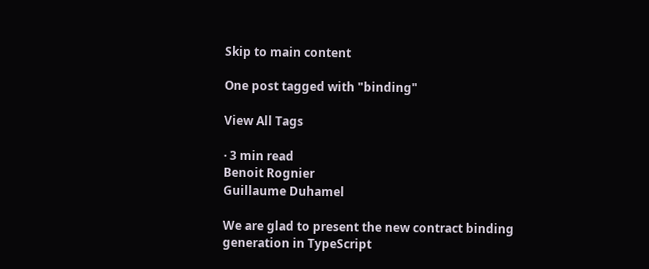Skip to main content

One post tagged with "binding"

View All Tags

· 3 min read
Benoit Rognier
Guillaume Duhamel

We are glad to present the new contract binding generation in TypeScript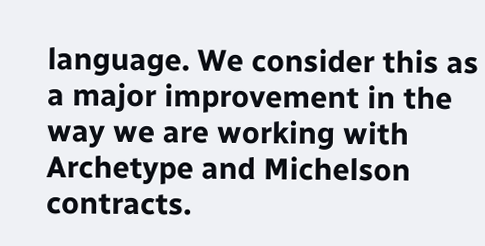language. We consider this as a major improvement in the way we are working with Archetype and Michelson contracts.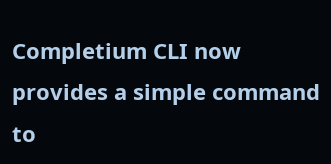Completium CLI now provides a simple command to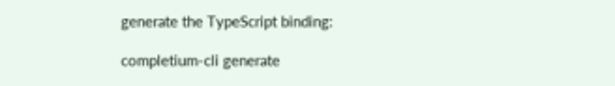generate the TypeScript binding:

completium-cli generate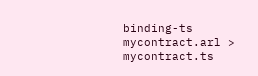binding-ts mycontract.arl > mycontract.ts